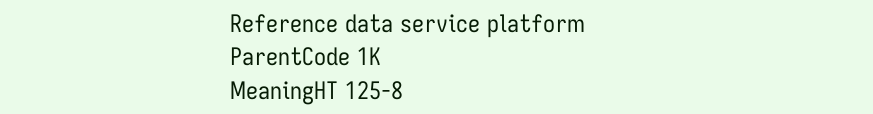Reference data service platform
ParentCode 1K
MeaningHT 125-8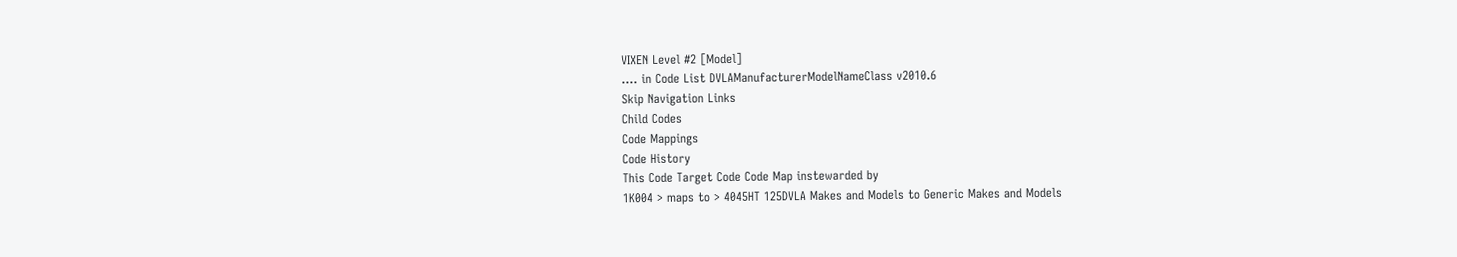VIXEN Level #2 [Model]
.... in Code List DVLAManufacturerModelNameClass v2010.6
Skip Navigation Links
Child Codes
Code Mappings
Code History
This Code Target Code Code Map instewarded by
1K004 > maps to > 4045HT 125DVLA Makes and Models to Generic Makes and Models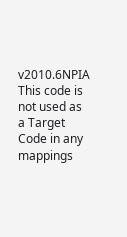v2010.6NPIA
This code is not used as a Target Code in any mappings